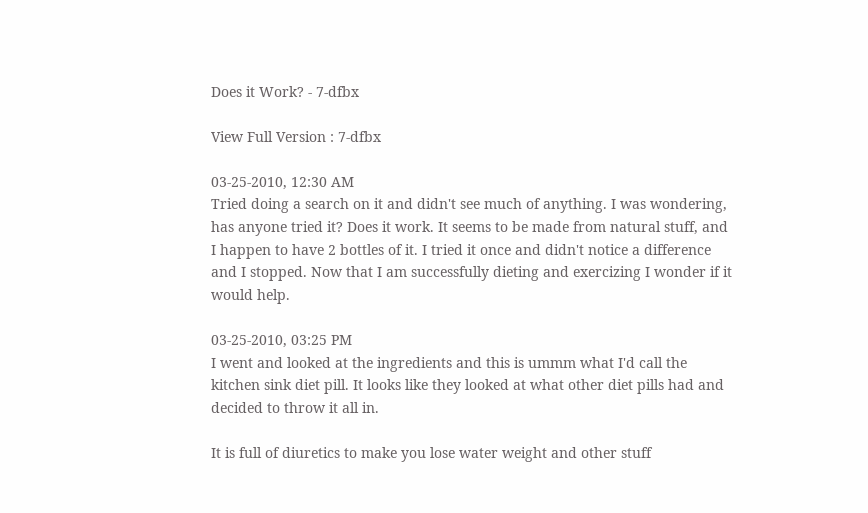Does it Work? - 7-dfbx

View Full Version : 7-dfbx

03-25-2010, 12:30 AM
Tried doing a search on it and didn't see much of anything. I was wondering, has anyone tried it? Does it work. It seems to be made from natural stuff, and I happen to have 2 bottles of it. I tried it once and didn't notice a difference and I stopped. Now that I am successfully dieting and exercizing I wonder if it would help.

03-25-2010, 03:25 PM
I went and looked at the ingredients and this is ummm what I'd call the kitchen sink diet pill. It looks like they looked at what other diet pills had and decided to throw it all in.

It is full of diuretics to make you lose water weight and other stuff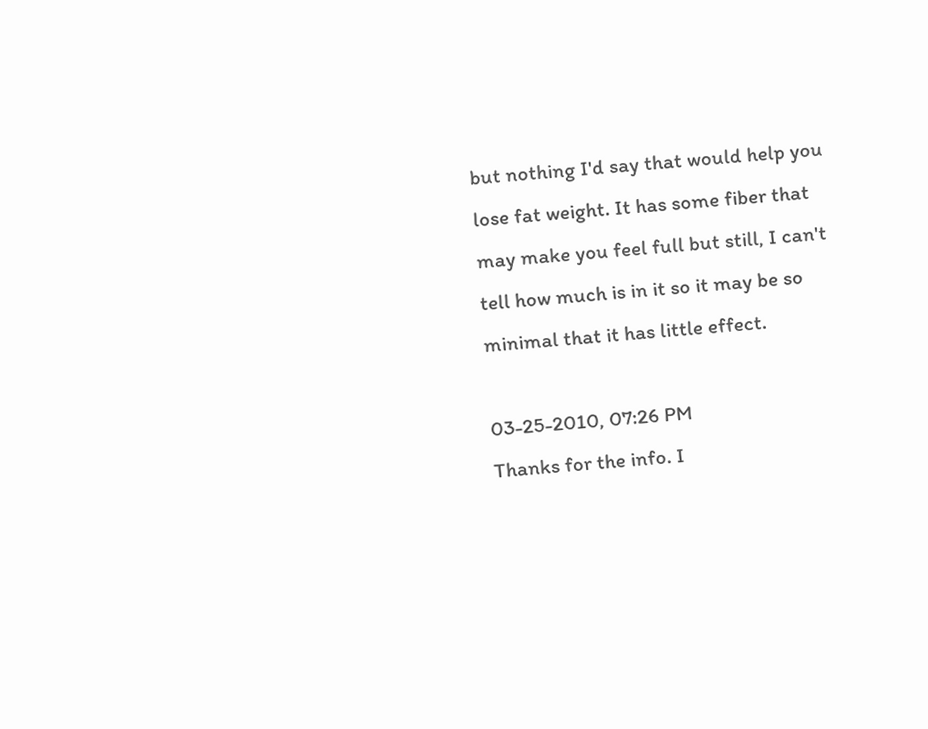but nothing I'd say that would help you lose fat weight. It has some fiber that may make you feel full but still, I can't tell how much is in it so it may be so minimal that it has little effect.

03-25-2010, 07:26 PM
Thanks for the info. I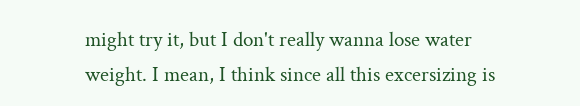might try it, but I don't really wanna lose water weight. I mean, I think since all this excersizing is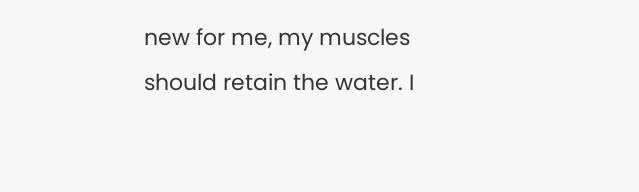new for me, my muscles should retain the water. I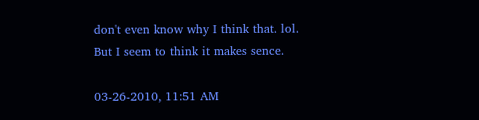don't even know why I think that. lol. But I seem to think it makes sence.

03-26-2010, 11:51 AM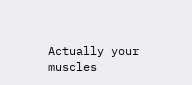Actually your muscles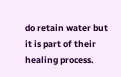do retain water but it is part of their healing process.